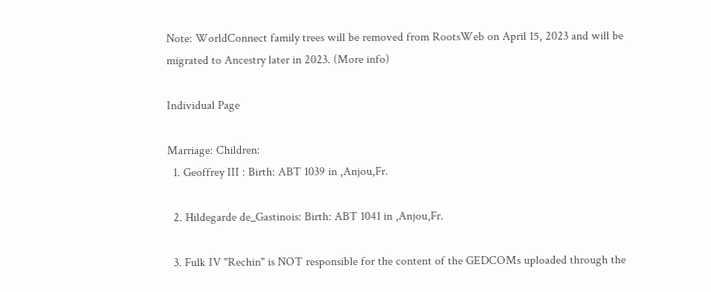Note: WorldConnect family trees will be removed from RootsWeb on April 15, 2023 and will be migrated to Ancestry later in 2023. (More info)

Individual Page

Marriage: Children:
  1. Geoffrey III : Birth: ABT 1039 in ,Anjou,Fr.

  2. Hildegarde de_Gastinois: Birth: ABT 1041 in ,Anjou,Fr.

  3. Fulk IV "Rechin" is NOT responsible for the content of the GEDCOMs uploaded through the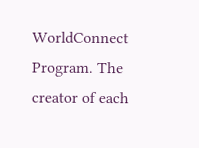WorldConnect Program. The creator of each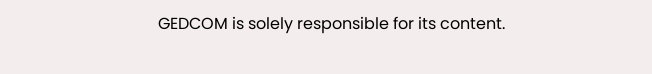GEDCOM is solely responsible for its content.